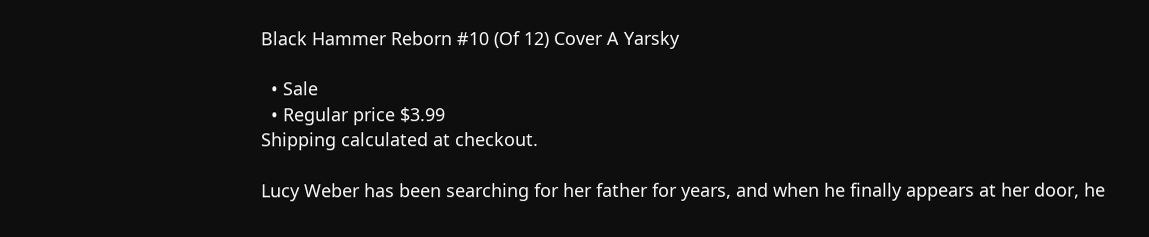Black Hammer Reborn #10 (Of 12) Cover A Yarsky

  • Sale
  • Regular price $3.99
Shipping calculated at checkout.

Lucy Weber has been searching for her father for years, and when he finally appears at her door, he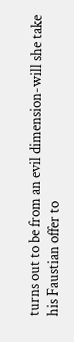turns out to be from an evil dimension-will she take his Faustian offer to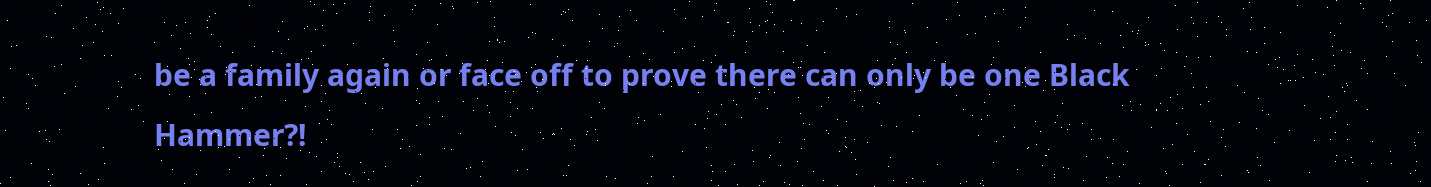be a family again or face off to prove there can only be one Black Hammer?!